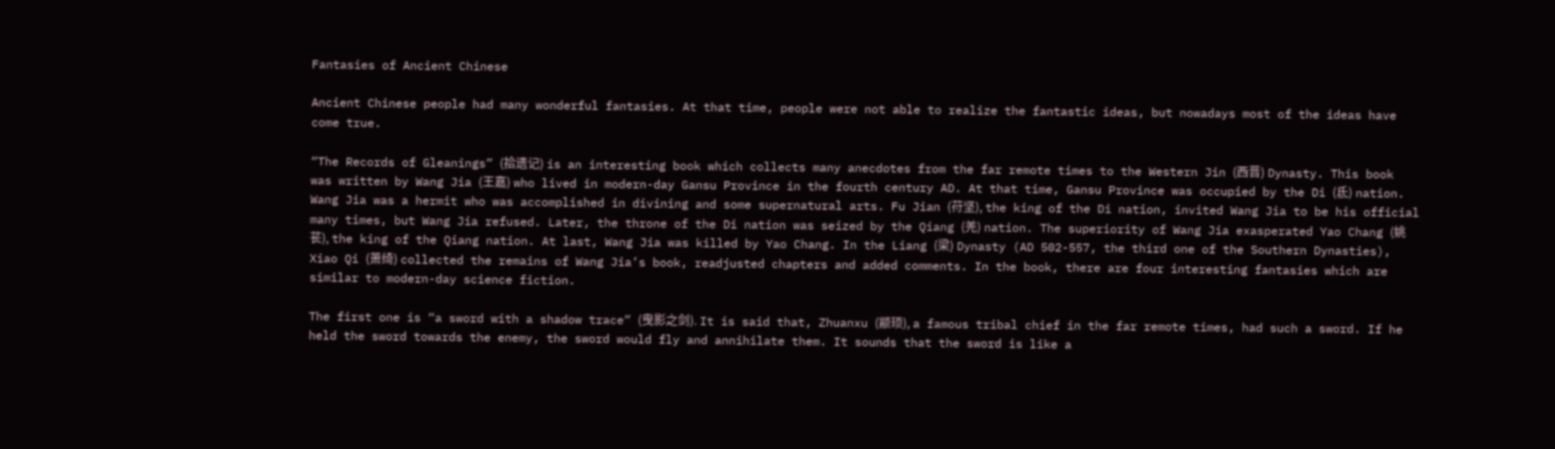Fantasies of Ancient Chinese

Ancient Chinese people had many wonderful fantasies. At that time, people were not able to realize the fantastic ideas, but nowadays most of the ideas have come true.

“The Records of Gleanings” (拾遗记) is an interesting book which collects many anecdotes from the far remote times to the Western Jin (西晋) Dynasty. This book was written by Wang Jia (王嘉) who lived in modern-day Gansu Province in the fourth century AD. At that time, Gansu Province was occupied by the Di (氐) nation. Wang Jia was a hermit who was accomplished in divining and some supernatural arts. Fu Jian (苻坚), the king of the Di nation, invited Wang Jia to be his official many times, but Wang Jia refused. Later, the throne of the Di nation was seized by the Qiang (羌) nation. The superiority of Wang Jia exasperated Yao Chang (姚苌), the king of the Qiang nation. At last, Wang Jia was killed by Yao Chang. In the Liang (梁) Dynasty (AD 502-557, the third one of the Southern Dynasties), Xiao Qi (萧绮) collected the remains of Wang Jia’s book, readjusted chapters and added comments. In the book, there are four interesting fantasies which are similar to modern-day science fiction.

The first one is “a sword with a shadow trace” (曳影之剑). It is said that, Zhuanxu (颛顼), a famous tribal chief in the far remote times, had such a sword. If he held the sword towards the enemy, the sword would fly and annihilate them. It sounds that the sword is like a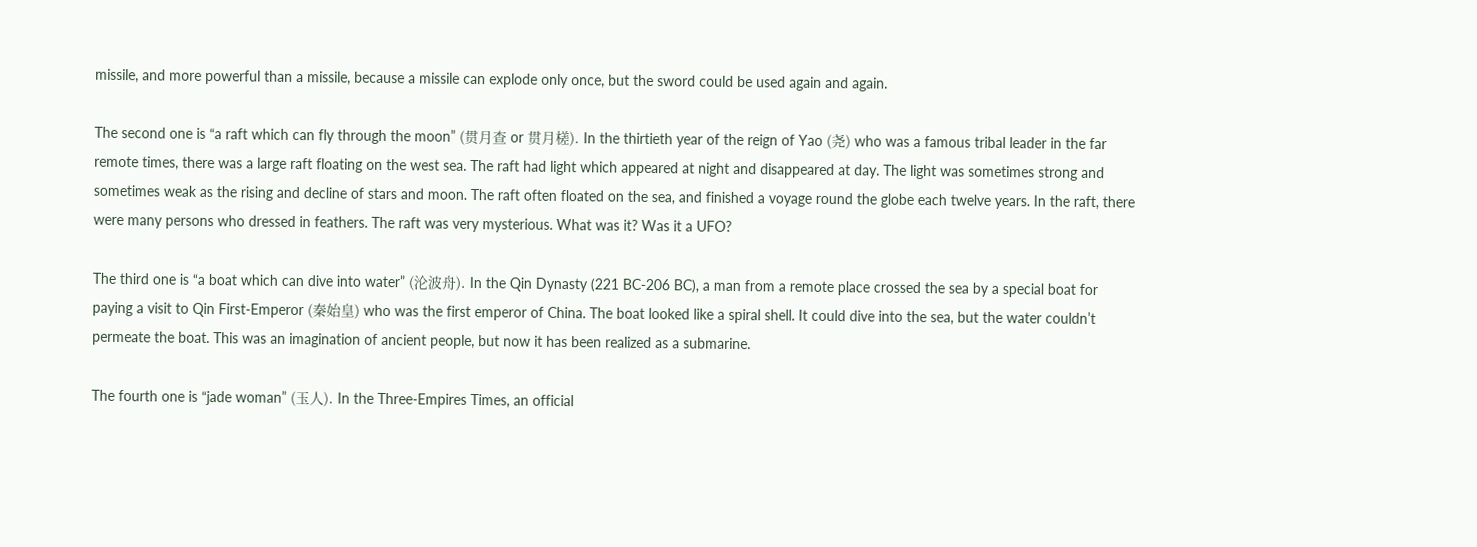missile, and more powerful than a missile, because a missile can explode only once, but the sword could be used again and again.

The second one is “a raft which can fly through the moon” (贯月查 or 贯月槎). In the thirtieth year of the reign of Yao (尧) who was a famous tribal leader in the far remote times, there was a large raft floating on the west sea. The raft had light which appeared at night and disappeared at day. The light was sometimes strong and sometimes weak as the rising and decline of stars and moon. The raft often floated on the sea, and finished a voyage round the globe each twelve years. In the raft, there were many persons who dressed in feathers. The raft was very mysterious. What was it? Was it a UFO?

The third one is “a boat which can dive into water” (沦波舟). In the Qin Dynasty (221 BC-206 BC), a man from a remote place crossed the sea by a special boat for paying a visit to Qin First-Emperor (秦始皇) who was the first emperor of China. The boat looked like a spiral shell. It could dive into the sea, but the water couldn’t permeate the boat. This was an imagination of ancient people, but now it has been realized as a submarine.

The fourth one is “jade woman” (玉人). In the Three-Empires Times, an official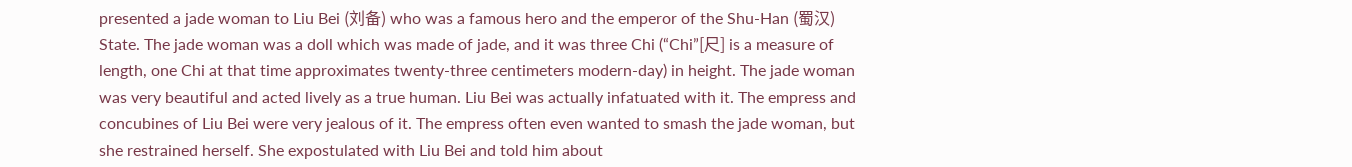presented a jade woman to Liu Bei (刘备) who was a famous hero and the emperor of the Shu-Han (蜀汉) State. The jade woman was a doll which was made of jade, and it was three Chi (“Chi”[尺] is a measure of length, one Chi at that time approximates twenty-three centimeters modern-day) in height. The jade woman was very beautiful and acted lively as a true human. Liu Bei was actually infatuated with it. The empress and concubines of Liu Bei were very jealous of it. The empress often even wanted to smash the jade woman, but she restrained herself. She expostulated with Liu Bei and told him about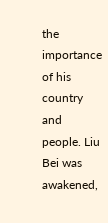the importance of his country and people. Liu Bei was awakened,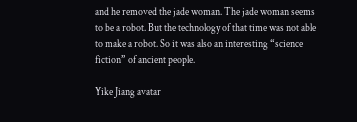and he removed the jade woman. The jade woman seems to be a robot. But the technology of that time was not able to make a robot. So it was also an interesting “science fiction” of ancient people.

Yike Jiang avatar